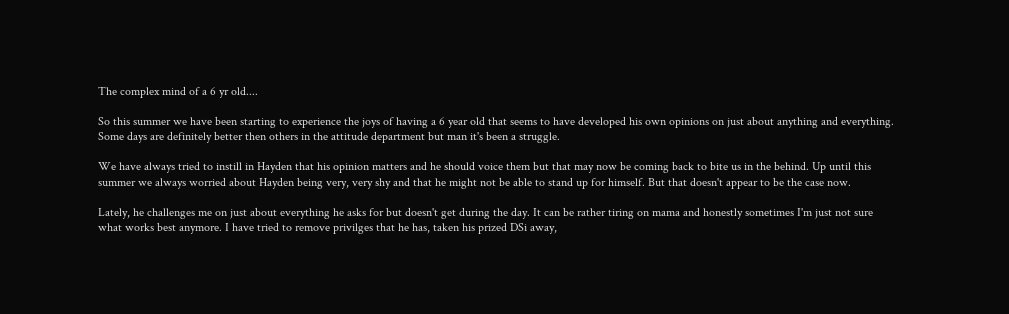The complex mind of a 6 yr old....

So this summer we have been starting to experience the joys of having a 6 year old that seems to have developed his own opinions on just about anything and everything. Some days are definitely better then others in the attitude department but man it's been a struggle.

We have always tried to instill in Hayden that his opinion matters and he should voice them but that may now be coming back to bite us in the behind. Up until this summer we always worried about Hayden being very, very shy and that he might not be able to stand up for himself. But that doesn't appear to be the case now.

Lately, he challenges me on just about everything he asks for but doesn't get during the day. It can be rather tiring on mama and honestly sometimes I'm just not sure what works best anymore. I have tried to remove privilges that he has, taken his prized DSi away,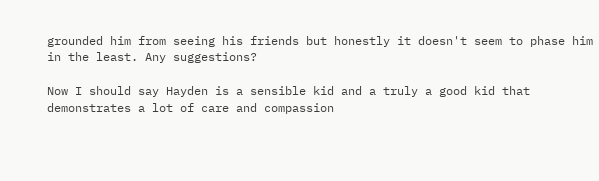grounded him from seeing his friends but honestly it doesn't seem to phase him in the least. Any suggestions?

Now I should say Hayden is a sensible kid and a truly a good kid that demonstrates a lot of care and compassion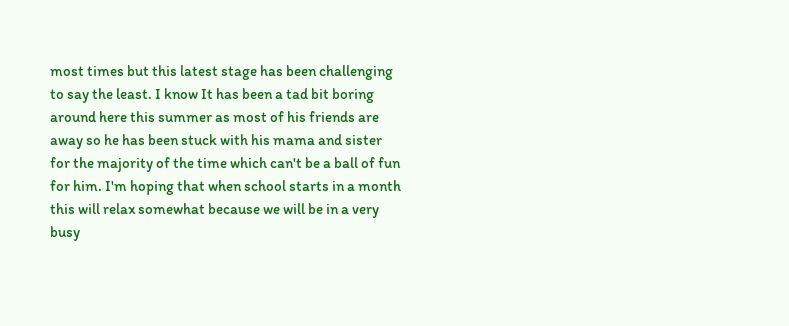most times but this latest stage has been challenging to say the least. I know It has been a tad bit boring around here this summer as most of his friends are away so he has been stuck with his mama and sister for the majority of the time which can't be a ball of fun for him. I'm hoping that when school starts in a month this will relax somewhat because we will be in a very busy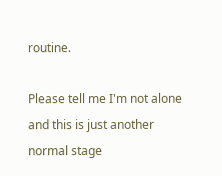routine.

Please tell me I'm not alone and this is just another normal stage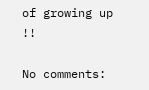of growing up !!

No comments: